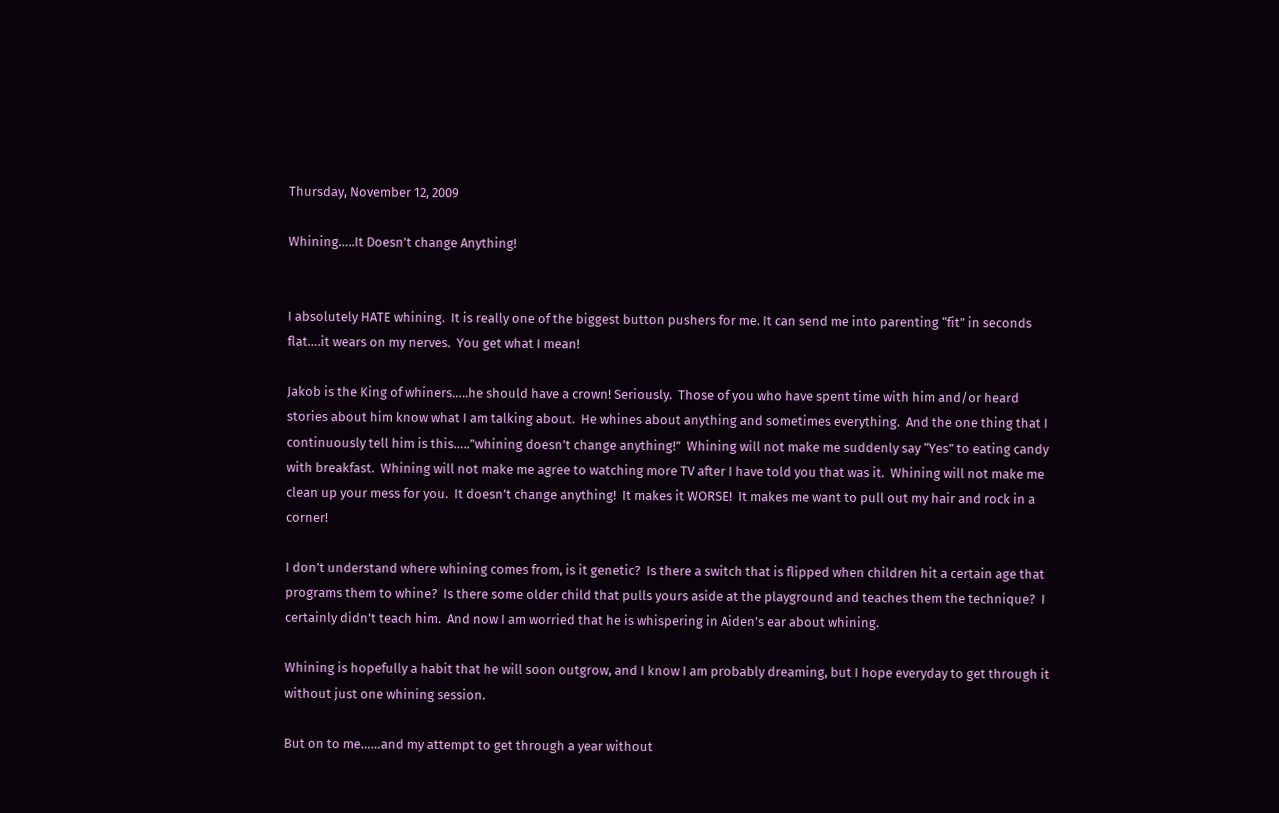Thursday, November 12, 2009

Whining…..It Doesn’t change Anything!


I absolutely HATE whining.  It is really one of the biggest button pushers for me. It can send me into parenting “fit” in seconds flat….it wears on my nerves.  You get what I mean!

Jakob is the King of whiners…..he should have a crown! Seriously.  Those of you who have spent time with him and/or heard stories about him know what I am talking about.  He whines about anything and sometimes everything.  And the one thing that I continuously tell him is this…..”whining doesn’t change anything!”  Whining will not make me suddenly say “Yes” to eating candy with breakfast.  Whining will not make me agree to watching more TV after I have told you that was it.  Whining will not make me clean up your mess for you.  It doesn’t change anything!  It makes it WORSE!  It makes me want to pull out my hair and rock in a corner!

I don’t understand where whining comes from, is it genetic?  Is there a switch that is flipped when children hit a certain age that programs them to whine?  Is there some older child that pulls yours aside at the playground and teaches them the technique?  I certainly didn’t teach him.  And now I am worried that he is whispering in Aiden’s ear about whining.

Whining is hopefully a habit that he will soon outgrow, and I know I am probably dreaming, but I hope everyday to get through it without just one whining session.

But on to me……and my attempt to get through a year without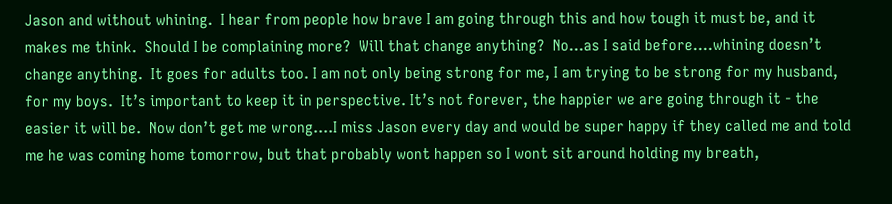Jason and without whining.  I hear from people how brave I am going through this and how tough it must be, and it makes me think.  Should I be complaining more?  Will that change anything?  No…as I said before….whining doesn’t change anything.  It goes for adults too. I am not only being strong for me, I am trying to be strong for my husband, for my boys.  It’s important to keep it in perspective. It’s not forever, the happier we are going through it - the easier it will be.  Now don’t get me wrong….I miss Jason every day and would be super happy if they called me and told me he was coming home tomorrow, but that probably wont happen so I wont sit around holding my breath,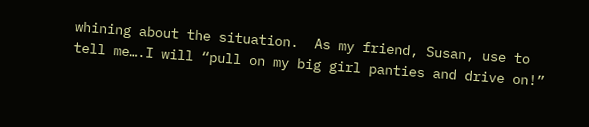whining about the situation.  As my friend, Susan, use to tell me….I will “pull on my big girl panties and drive on!”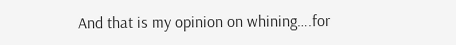And that is my opinion on whining….for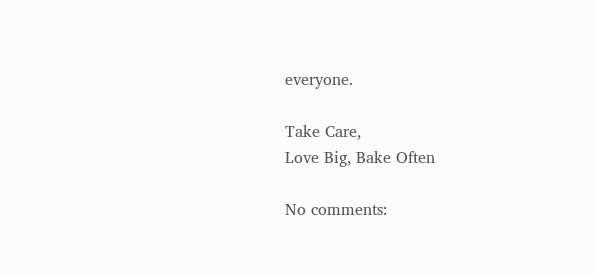everyone.

Take Care,
Love Big, Bake Often

No comments: